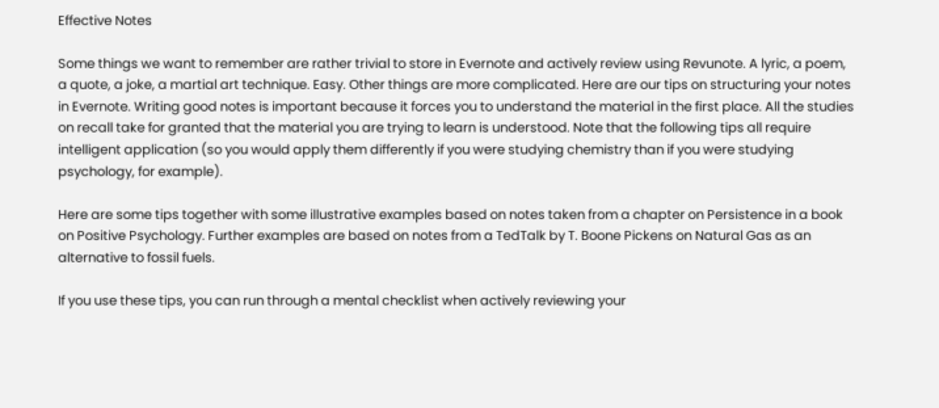Effective Notes

Some things we want to remember are rather trivial to store in Evernote and actively review using Revunote. A lyric, a poem, a quote, a joke, a martial art technique. Easy. Other things are more complicated. Here are our tips on structuring your notes in Evernote. Writing good notes is important because it forces you to understand the material in the first place. All the studies on recall take for granted that the material you are trying to learn is understood. Note that the following tips all require intelligent application (so you would apply them differently if you were studying chemistry than if you were studying psychology, for example).

Here are some tips together with some illustrative examples based on notes taken from a chapter on Persistence in a book on Positive Psychology. Further examples are based on notes from a TedTalk by T. Boone Pickens on Natural Gas as an alternative to fossil fuels.

If you use these tips, you can run through a mental checklist when actively reviewing your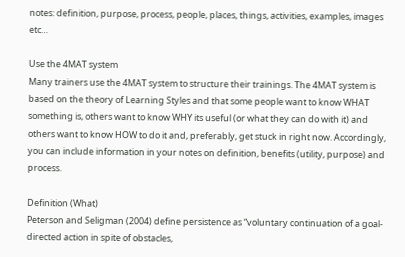notes: definition, purpose, process, people, places, things, activities, examples, images etc…

Use the 4MAT system
Many trainers use the 4MAT system to structure their trainings. The 4MAT system is based on the theory of Learning Styles and that some people want to know WHAT something is, others want to know WHY its useful (or what they can do with it) and others want to know HOW to do it and, preferably, get stuck in right now. Accordingly, you can include information in your notes on definition, benefits (utility, purpose) and process.

Definition (What)
Peterson and Seligman (2004) define persistence as “voluntary continuation of a goal-directed action in spite of obstacles,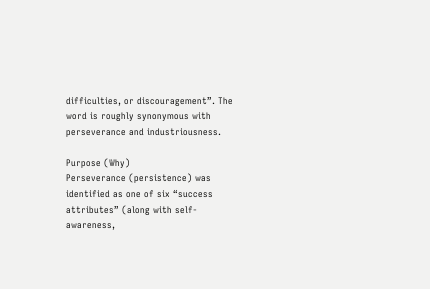difficulties, or discouragement”. The word is roughly synonymous with perseverance and industriousness.

Purpose (Why)
Perseverance (persistence) was identified as one of six “success attributes” (along with self-awareness,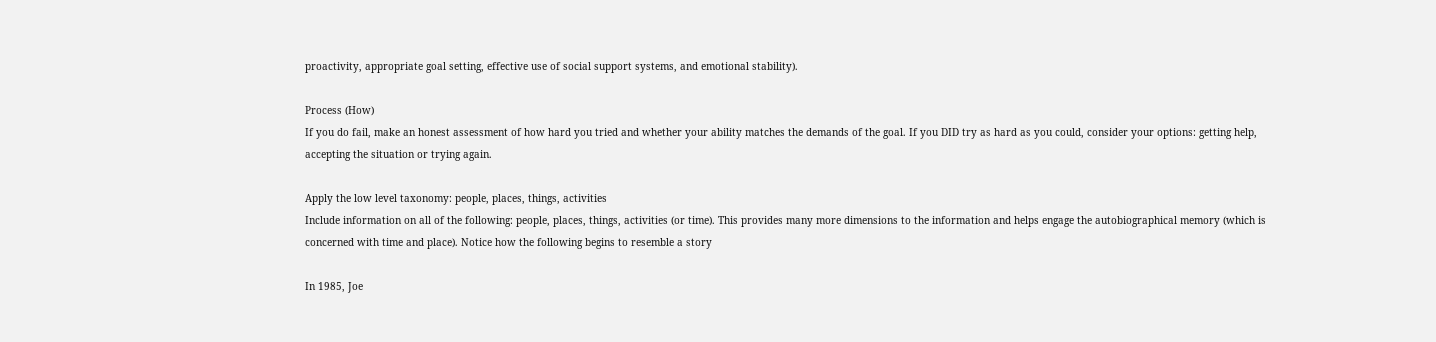proactivity, appropriate goal setting, effective use of social support systems, and emotional stability).

Process (How)
If you do fail, make an honest assessment of how hard you tried and whether your ability matches the demands of the goal. If you DID try as hard as you could, consider your options: getting help, accepting the situation or trying again.

Apply the low level taxonomy: people, places, things, activities
Include information on all of the following: people, places, things, activities (or time). This provides many more dimensions to the information and helps engage the autobiographical memory (which is concerned with time and place). Notice how the following begins to resemble a story

In 1985, Joe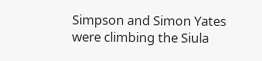Simpson and Simon Yates were climbing the Siula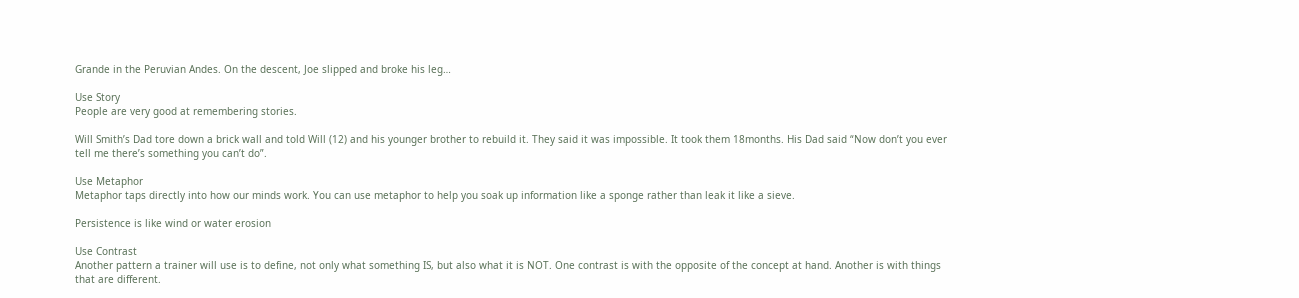Grande in the Peruvian Andes. On the descent, Joe slipped and broke his leg…

Use Story
People are very good at remembering stories.

Will Smith’s Dad tore down a brick wall and told Will (12) and his younger brother to rebuild it. They said it was impossible. It took them 18months. His Dad said “Now don’t you ever tell me there’s something you can’t do”.

Use Metaphor
Metaphor taps directly into how our minds work. You can use metaphor to help you soak up information like a sponge rather than leak it like a sieve.

Persistence is like wind or water erosion

Use Contrast
Another pattern a trainer will use is to define, not only what something IS, but also what it is NOT. One contrast is with the opposite of the concept at hand. Another is with things that are different.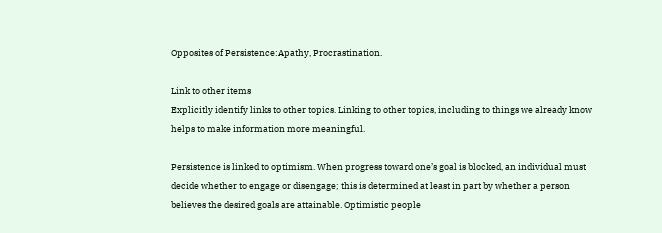Opposites of Persistence:Apathy, Procrastination.

Link to other items
Explicitly identify links to other topics. Linking to other topics, including to things we already know helps to make information more meaningful.

Persistence is linked to optimism. When progress toward one’s goal is blocked, an individual must decide whether to engage or disengage; this is determined at least in part by whether a person believes the desired goals are attainable. Optimistic people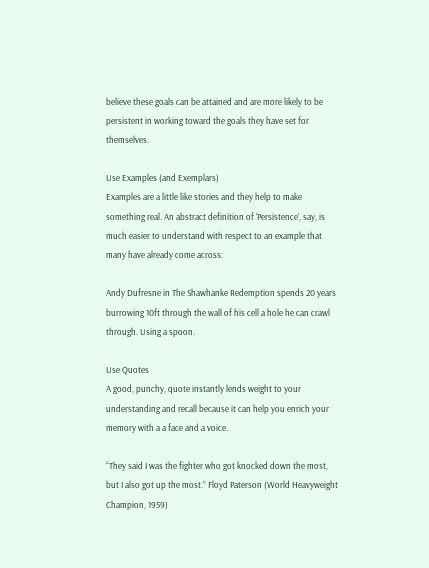believe these goals can be attained and are more likely to be persistent in working toward the goals they have set for themselves.

Use Examples (and Exemplars)
Examples are a little like stories and they help to make something real. An abstract definition of ‘Persistence’, say, is much easier to understand with respect to an example that many have already come across:

Andy Dufresne in The Shawhanke Redemption spends 20 years burrowing 10ft through the wall of his cell a hole he can crawl through. Using a spoon.

Use Quotes
A good, punchy, quote instantly lends weight to your understanding and recall because it can help you enrich your memory with a a face and a voice.

“They said I was the fighter who got knocked down the most, but I also got up the most.” Floyd Paterson (World Heavyweight Champion, 1959)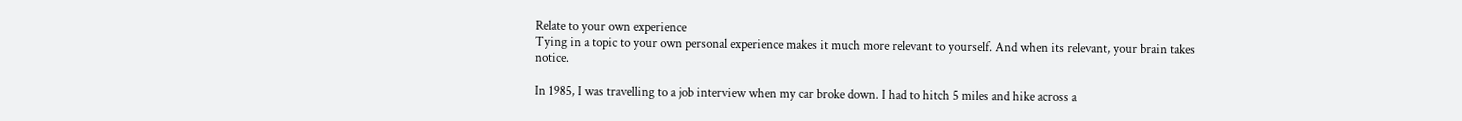Relate to your own experience
Tying in a topic to your own personal experience makes it much more relevant to yourself. And when its relevant, your brain takes notice.

In 1985, I was travelling to a job interview when my car broke down. I had to hitch 5 miles and hike across a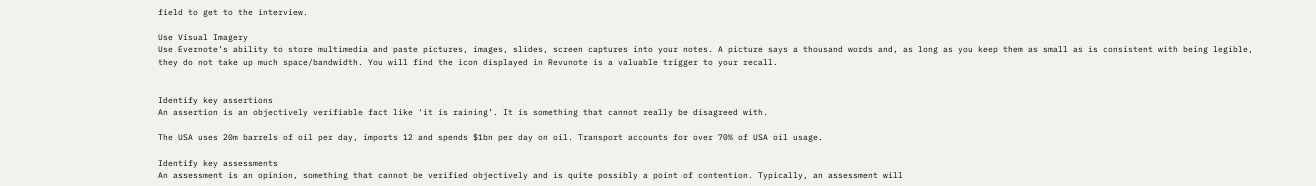field to get to the interview.

Use Visual Imagery
Use Evernote’s ability to store multimedia and paste pictures, images, slides, screen captures into your notes. A picture says a thousand words and, as long as you keep them as small as is consistent with being legible, they do not take up much space/bandwidth. You will find the icon displayed in Revunote is a valuable trigger to your recall.


Identify key assertions
An assertion is an objectively verifiable fact like ‘it is raining’. It is something that cannot really be disagreed with.

The USA uses 20m barrels of oil per day, imports 12 and spends $1bn per day on oil. Transport accounts for over 70% of USA oil usage.

Identify key assessments
An assessment is an opinion, something that cannot be verified objectively and is quite possibly a point of contention. Typically, an assessment will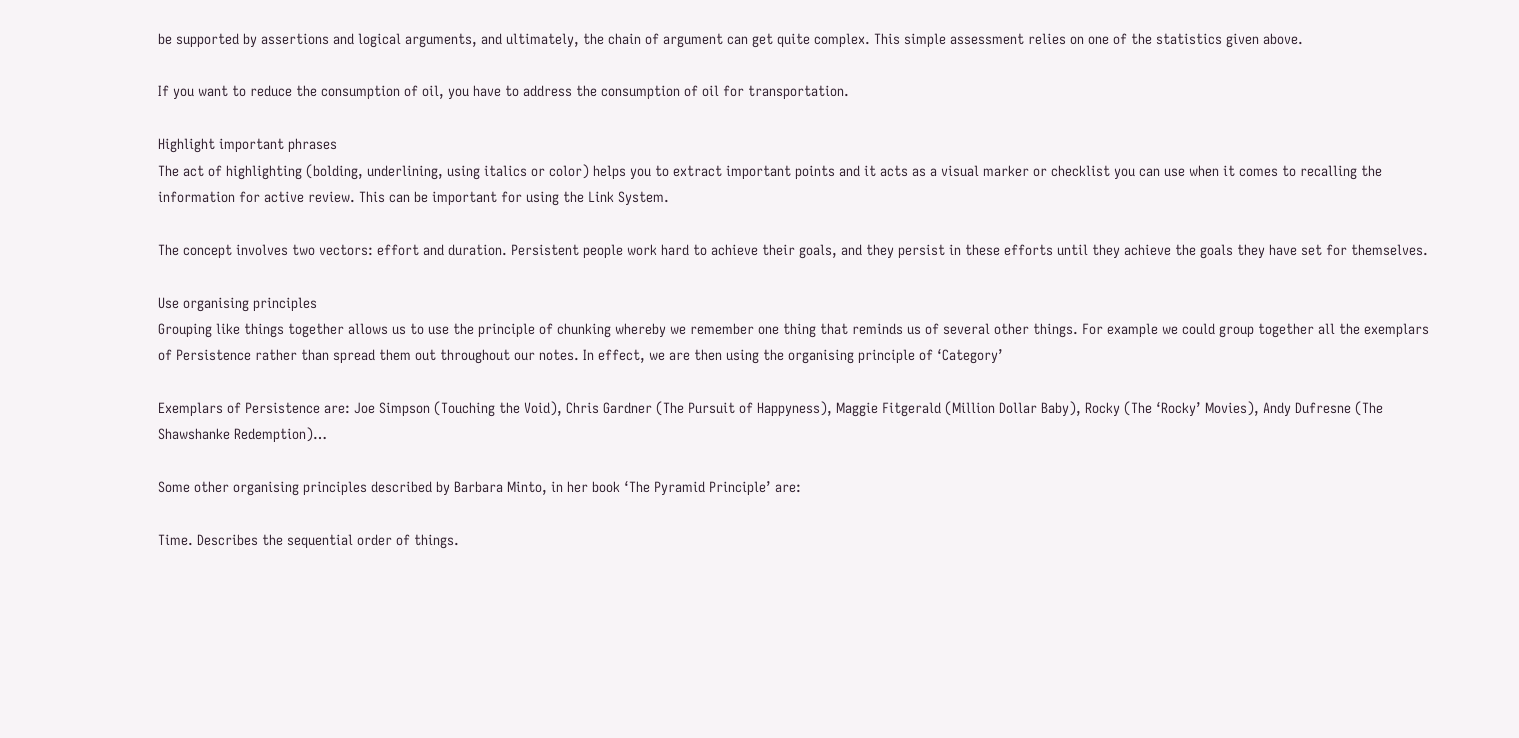be supported by assertions and logical arguments, and ultimately, the chain of argument can get quite complex. This simple assessment relies on one of the statistics given above.

If you want to reduce the consumption of oil, you have to address the consumption of oil for transportation.

Highlight important phrases
The act of highlighting (bolding, underlining, using italics or color) helps you to extract important points and it acts as a visual marker or checklist you can use when it comes to recalling the information for active review. This can be important for using the Link System.

The concept involves two vectors: effort and duration. Persistent people work hard to achieve their goals, and they persist in these efforts until they achieve the goals they have set for themselves.

Use organising principles
Grouping like things together allows us to use the principle of chunking whereby we remember one thing that reminds us of several other things. For example we could group together all the exemplars of Persistence rather than spread them out throughout our notes. In effect, we are then using the organising principle of ‘Category’

Exemplars of Persistence are: Joe Simpson (Touching the Void), Chris Gardner (The Pursuit of Happyness), Maggie Fitgerald (Million Dollar Baby), Rocky (The ‘Rocky’ Movies), Andy Dufresne (The Shawshanke Redemption)…

Some other organising principles described by Barbara Minto, in her book ‘The Pyramid Principle’ are:

Time. Describes the sequential order of things.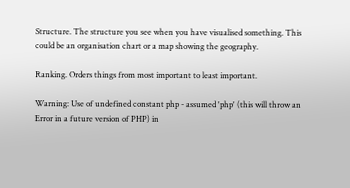Structure. The structure you see when you have visualised something. This could be an organisation chart or a map showing the geography.

Ranking. Orders things from most important to least important.

Warning: Use of undefined constant php - assumed 'php' (this will throw an Error in a future version of PHP) in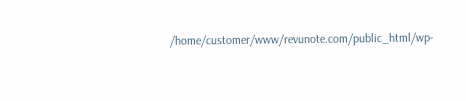/home/customer/www/revunote.com/public_html/wp-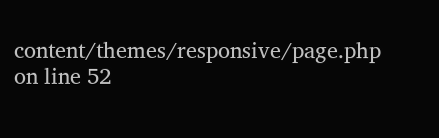content/themes/responsive/page.php on line 52